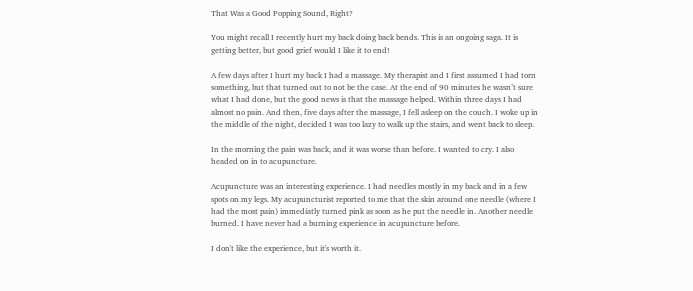That Was a Good Popping Sound, Right?

You might recall I recently hurt my back doing back bends. This is an ongoing saga. It is getting better, but good grief would I like it to end!

A few days after I hurt my back I had a massage. My therapist and I first assumed I had torn something, but that turned out to not be the case. At the end of 90 minutes he wasn’t sure what I had done, but the good news is that the massage helped. Within three days I had almost no pain. And then, five days after the massage, I fell asleep on the couch. I woke up in the middle of the night, decided I was too lazy to walk up the stairs, and went back to sleep.

In the morning the pain was back, and it was worse than before. I wanted to cry. I also headed on in to acupuncture.

Acupuncture was an interesting experience. I had needles mostly in my back and in a few spots on my legs. My acupuncturist reported to me that the skin around one needle (where I had the most pain) immediatly turned pink as soon as he put the needle in. Another needle burned. I have never had a burning experience in acupuncture before.

I don't like the experience, but it's worth it.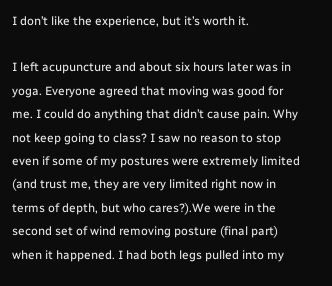I don’t like the experience, but it’s worth it.

I left acupuncture and about six hours later was in yoga. Everyone agreed that moving was good for me. I could do anything that didn’t cause pain. Why not keep going to class? I saw no reason to stop even if some of my postures were extremely limited (and trust me, they are very limited right now in terms of depth, but who cares?).We were in the second set of wind removing posture (final part) when it happened. I had both legs pulled into my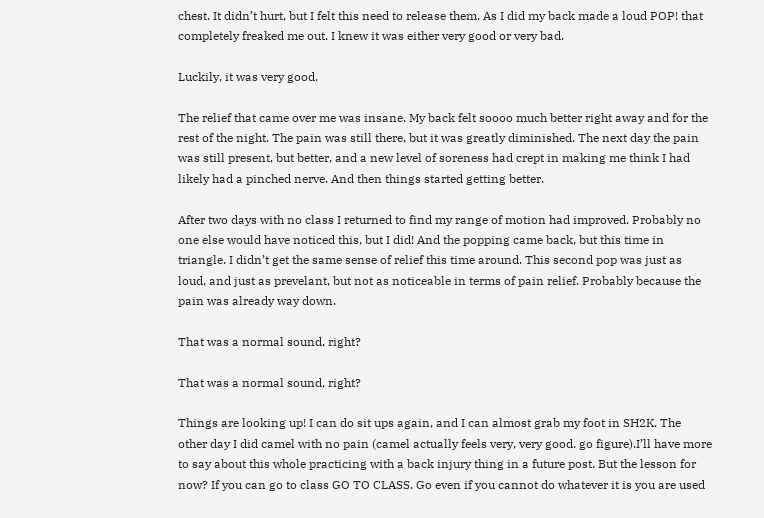chest. It didn’t hurt, but I felt this need to release them. As I did my back made a loud POP! that completely freaked me out. I knew it was either very good or very bad.

Luckily, it was very good.

The relief that came over me was insane. My back felt soooo much better right away and for the rest of the night. The pain was still there, but it was greatly diminished. The next day the pain was still present, but better, and a new level of soreness had crept in making me think I had likely had a pinched nerve. And then things started getting better.

After two days with no class I returned to find my range of motion had improved. Probably no one else would have noticed this, but I did! And the popping came back, but this time in triangle. I didn’t get the same sense of relief this time around. This second pop was just as loud, and just as prevelant, but not as noticeable in terms of pain relief. Probably because the pain was already way down.

That was a normal sound, right?

That was a normal sound, right?

Things are looking up! I can do sit ups again, and I can almost grab my foot in SH2K. The other day I did camel with no pain (camel actually feels very, very good. go figure).I’ll have more to say about this whole practicing with a back injury thing in a future post. But the lesson for now? If you can go to class GO TO CLASS. Go even if you cannot do whatever it is you are used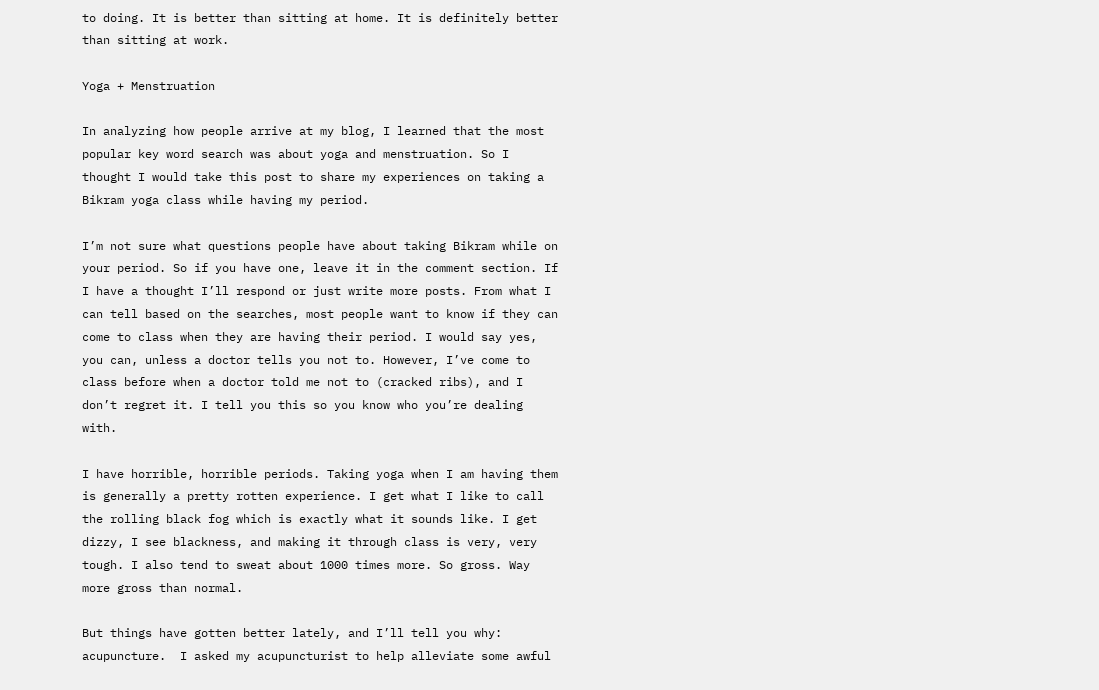to doing. It is better than sitting at home. It is definitely better than sitting at work.

Yoga + Menstruation

In analyzing how people arrive at my blog, I learned that the most popular key word search was about yoga and menstruation. So I thought I would take this post to share my experiences on taking a Bikram yoga class while having my period.

I’m not sure what questions people have about taking Bikram while on your period. So if you have one, leave it in the comment section. If I have a thought I’ll respond or just write more posts. From what I can tell based on the searches, most people want to know if they can come to class when they are having their period. I would say yes, you can, unless a doctor tells you not to. However, I’ve come to class before when a doctor told me not to (cracked ribs), and I don’t regret it. I tell you this so you know who you’re dealing with.

I have horrible, horrible periods. Taking yoga when I am having them is generally a pretty rotten experience. I get what I like to call the rolling black fog which is exactly what it sounds like. I get dizzy, I see blackness, and making it through class is very, very tough. I also tend to sweat about 1000 times more. So gross. Way more gross than normal.

But things have gotten better lately, and I’ll tell you why: acupuncture.  I asked my acupuncturist to help alleviate some awful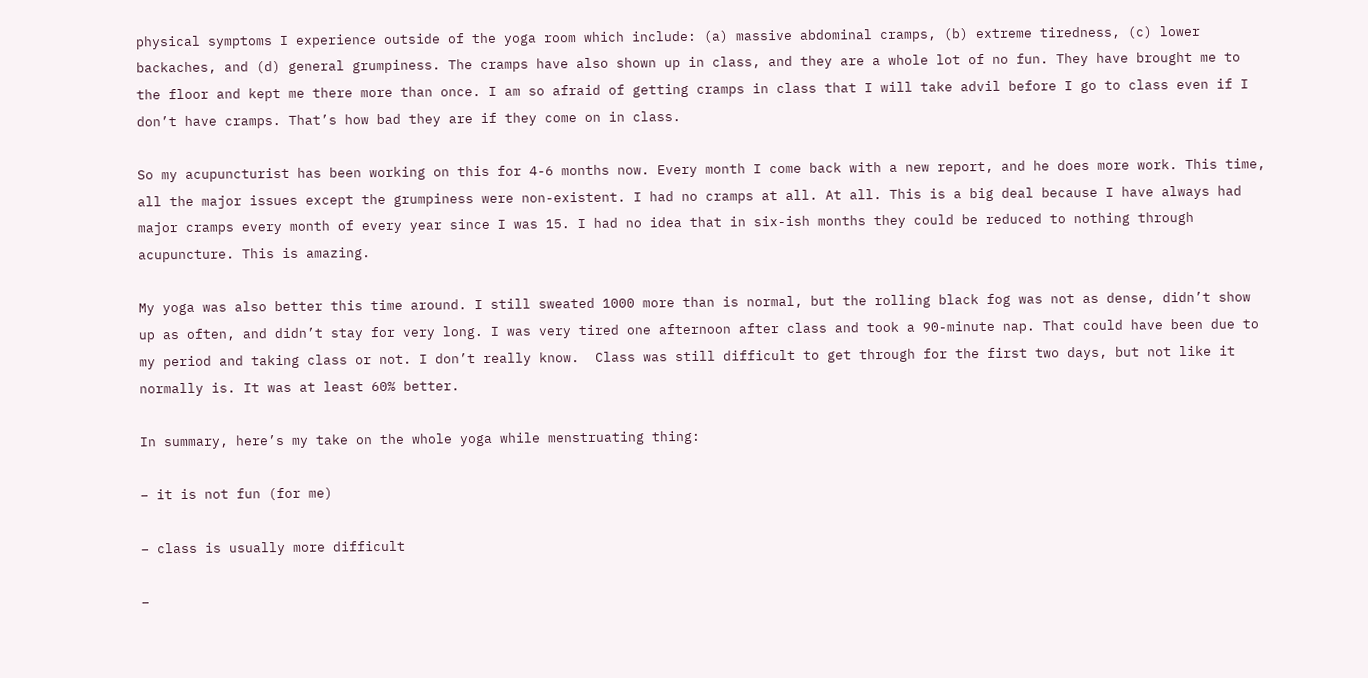physical symptoms I experience outside of the yoga room which include: (a) massive abdominal cramps, (b) extreme tiredness, (c) lower backaches, and (d) general grumpiness. The cramps have also shown up in class, and they are a whole lot of no fun. They have brought me to the floor and kept me there more than once. I am so afraid of getting cramps in class that I will take advil before I go to class even if I don’t have cramps. That’s how bad they are if they come on in class.

So my acupuncturist has been working on this for 4-6 months now. Every month I come back with a new report, and he does more work. This time, all the major issues except the grumpiness were non-existent. I had no cramps at all. At all. This is a big deal because I have always had major cramps every month of every year since I was 15. I had no idea that in six-ish months they could be reduced to nothing through acupuncture. This is amazing.

My yoga was also better this time around. I still sweated 1000 more than is normal, but the rolling black fog was not as dense, didn’t show up as often, and didn’t stay for very long. I was very tired one afternoon after class and took a 90-minute nap. That could have been due to my period and taking class or not. I don’t really know.  Class was still difficult to get through for the first two days, but not like it normally is. It was at least 60% better.

In summary, here’s my take on the whole yoga while menstruating thing:

– it is not fun (for me)

– class is usually more difficult

–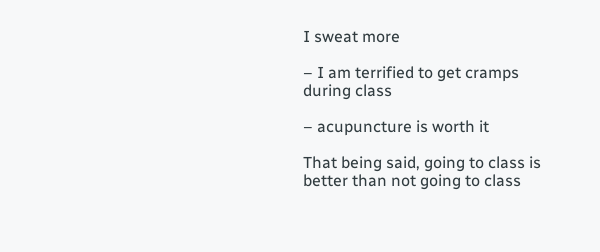I sweat more

– I am terrified to get cramps during class

– acupuncture is worth it

That being said, going to class is better than not going to class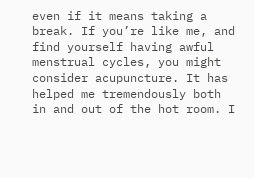even if it means taking a break. If you’re like me, and find yourself having awful menstrual cycles, you might consider acupuncture. It has helped me tremendously both in and out of the hot room. I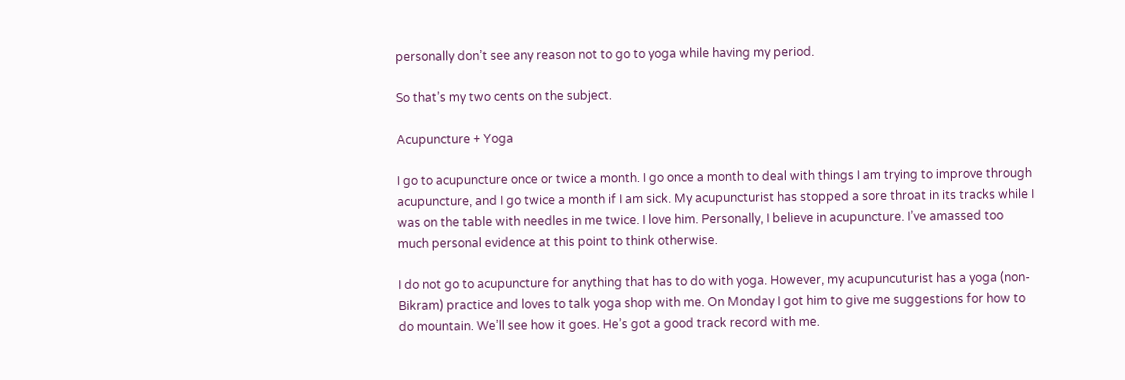personally don’t see any reason not to go to yoga while having my period.

So that’s my two cents on the subject.

Acupuncture + Yoga

I go to acupuncture once or twice a month. I go once a month to deal with things I am trying to improve through acupuncture, and I go twice a month if I am sick. My acupuncturist has stopped a sore throat in its tracks while I was on the table with needles in me twice. I love him. Personally, I believe in acupuncture. I’ve amassed too much personal evidence at this point to think otherwise.

I do not go to acupuncture for anything that has to do with yoga. However, my acupuncuturist has a yoga (non-Bikram) practice and loves to talk yoga shop with me. On Monday I got him to give me suggestions for how to do mountain. We’ll see how it goes. He’s got a good track record with me.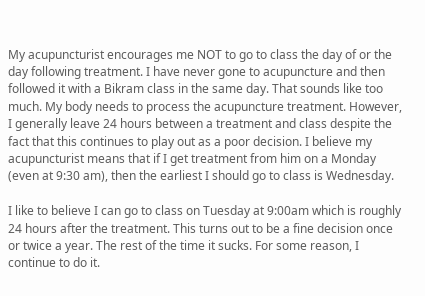My acupuncturist encourages me NOT to go to class the day of or the day following treatment. I have never gone to acupuncture and then followed it with a Bikram class in the same day. That sounds like too much. My body needs to process the acupuncture treatment. However, I generally leave 24 hours between a treatment and class despite the fact that this continues to play out as a poor decision. I believe my acupuncturist means that if I get treatment from him on a Monday (even at 9:30 am), then the earliest I should go to class is Wednesday.

I like to believe I can go to class on Tuesday at 9:00am which is roughly 24 hours after the treatment. This turns out to be a fine decision once or twice a year. The rest of the time it sucks. For some reason, I continue to do it.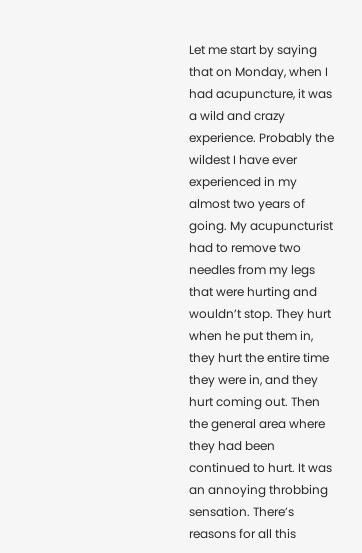Let me start by saying that on Monday, when I had acupuncture, it was a wild and crazy experience. Probably the wildest I have ever experienced in my almost two years of going. My acupuncturist had to remove two needles from my legs that were hurting and wouldn’t stop. They hurt when he put them in, they hurt the entire time they were in, and they hurt coming out. Then the general area where they had been continued to hurt. It was an annoying throbbing sensation. There’s reasons for all this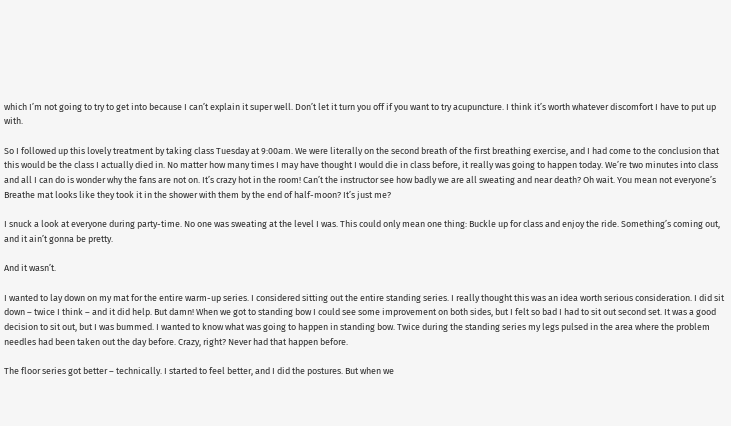which I’m not going to try to get into because I can’t explain it super well. Don’t let it turn you off if you want to try acupuncture. I think it’s worth whatever discomfort I have to put up with.

So I followed up this lovely treatment by taking class Tuesday at 9:00am. We were literally on the second breath of the first breathing exercise, and I had come to the conclusion that this would be the class I actually died in. No matter how many times I may have thought I would die in class before, it really was going to happen today. We’re two minutes into class and all I can do is wonder why the fans are not on. It’s crazy hot in the room! Can’t the instructor see how badly we are all sweating and near death? Oh wait. You mean not everyone’s Breathe mat looks like they took it in the shower with them by the end of half-moon? It’s just me?

I snuck a look at everyone during party-time. No one was sweating at the level I was. This could only mean one thing: Buckle up for class and enjoy the ride. Something’s coming out, and it ain’t gonna be pretty.

And it wasn’t.

I wanted to lay down on my mat for the entire warm-up series. I considered sitting out the entire standing series. I really thought this was an idea worth serious consideration. I did sit down – twice I think – and it did help. But damn! When we got to standing bow I could see some improvement on both sides, but I felt so bad I had to sit out second set. It was a good decision to sit out, but I was bummed. I wanted to know what was going to happen in standing bow. Twice during the standing series my legs pulsed in the area where the problem needles had been taken out the day before. Crazy, right? Never had that happen before.

The floor series got better – technically. I started to feel better, and I did the postures. But when we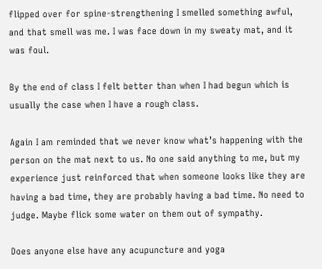flipped over for spine-strengthening I smelled something awful, and that smell was me. I was face down in my sweaty mat, and it was foul.

By the end of class I felt better than when I had begun which is usually the case when I have a rough class.

Again I am reminded that we never know what’s happening with the person on the mat next to us. No one said anything to me, but my experience just reinforced that when someone looks like they are having a bad time, they are probably having a bad time. No need to judge. Maybe flick some water on them out of sympathy.

Does anyone else have any acupuncture and yoga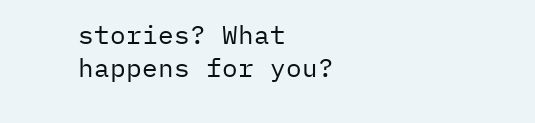stories? What happens for you?